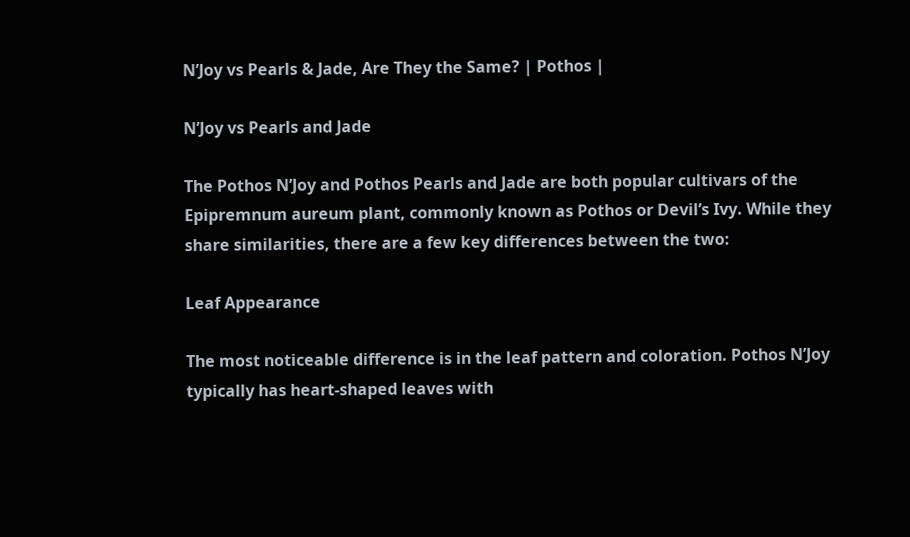N’Joy vs Pearls & Jade, Are They the Same? | Pothos |

N’Joy vs Pearls and Jade

The Pothos N’Joy and Pothos Pearls and Jade are both popular cultivars of the Epipremnum aureum plant, commonly known as Pothos or Devil’s Ivy. While they share similarities, there are a few key differences between the two:

Leaf Appearance

The most noticeable difference is in the leaf pattern and coloration. Pothos N’Joy typically has heart-shaped leaves with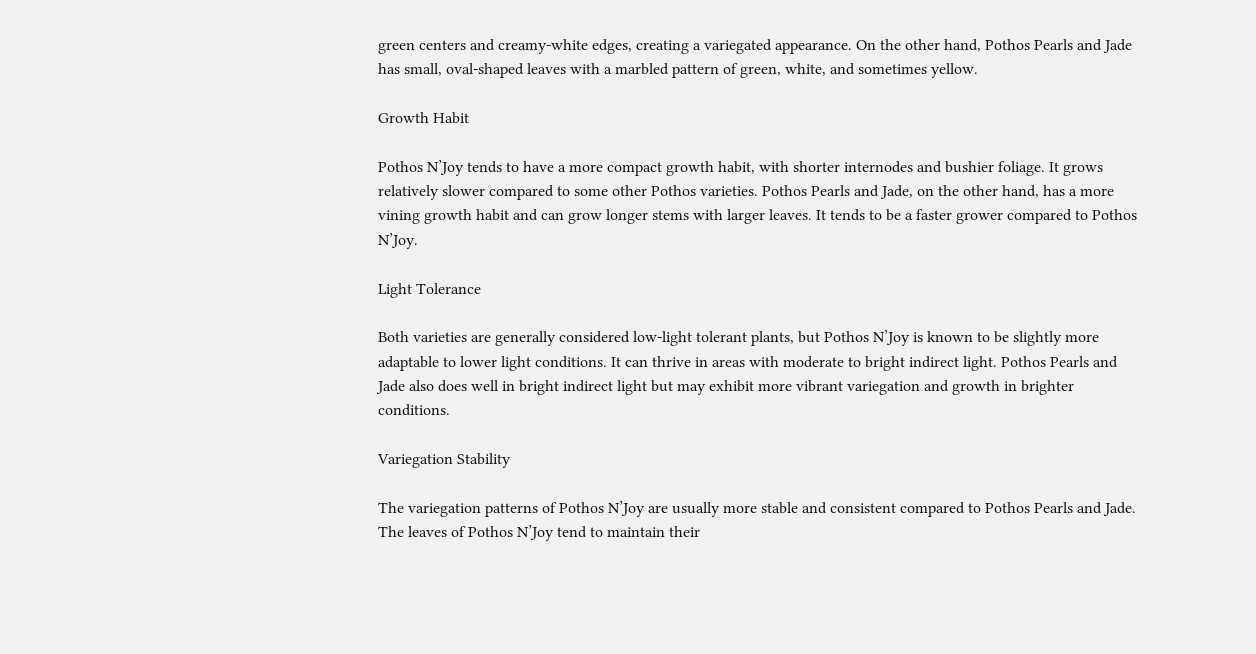green centers and creamy-white edges, creating a variegated appearance. On the other hand, Pothos Pearls and Jade has small, oval-shaped leaves with a marbled pattern of green, white, and sometimes yellow.

Growth Habit

Pothos N’Joy tends to have a more compact growth habit, with shorter internodes and bushier foliage. It grows relatively slower compared to some other Pothos varieties. Pothos Pearls and Jade, on the other hand, has a more vining growth habit and can grow longer stems with larger leaves. It tends to be a faster grower compared to Pothos N’Joy.

Light Tolerance

Both varieties are generally considered low-light tolerant plants, but Pothos N’Joy is known to be slightly more adaptable to lower light conditions. It can thrive in areas with moderate to bright indirect light. Pothos Pearls and Jade also does well in bright indirect light but may exhibit more vibrant variegation and growth in brighter conditions.

Variegation Stability

The variegation patterns of Pothos N’Joy are usually more stable and consistent compared to Pothos Pearls and Jade. The leaves of Pothos N’Joy tend to maintain their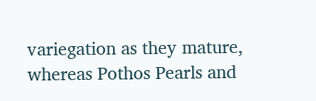variegation as they mature, whereas Pothos Pearls and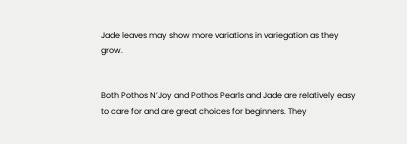Jade leaves may show more variations in variegation as they grow.


Both Pothos N’Joy and Pothos Pearls and Jade are relatively easy to care for and are great choices for beginners. They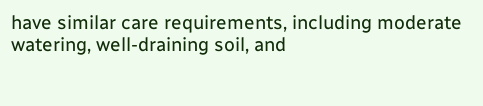have similar care requirements, including moderate watering, well-draining soil, and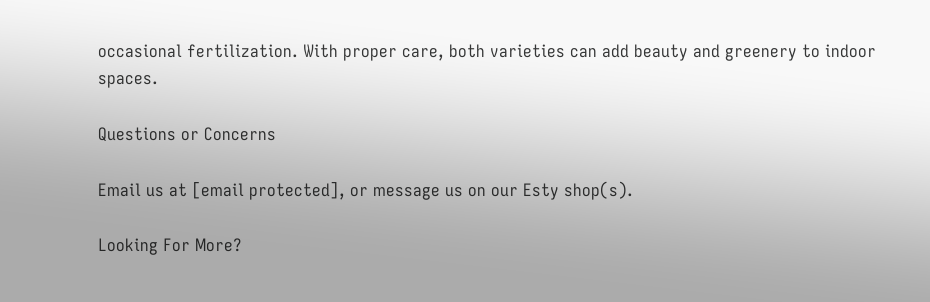occasional fertilization. With proper care, both varieties can add beauty and greenery to indoor spaces.

Questions or Concerns

Email us at [email protected], or message us on our Esty shop(s).

Looking For More?